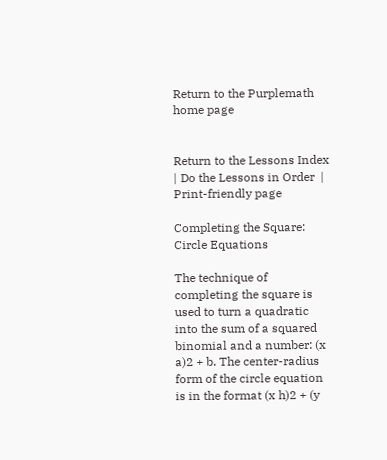Return to the Purplemath home page


Return to the Lessons Index  | Do the Lessons in Order  |  Print-friendly page

Completing the Square: Circle Equations

The technique of completing the square is used to turn a quadratic into the sum of a squared binomial and a number: (x a)2 + b. The center-radius form of the circle equation is in the format (x h)2 + (y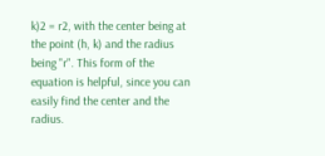k)2 = r2, with the center being at the point (h, k) and the radius being "r". This form of the equation is helpful, since you can easily find the center and the radius.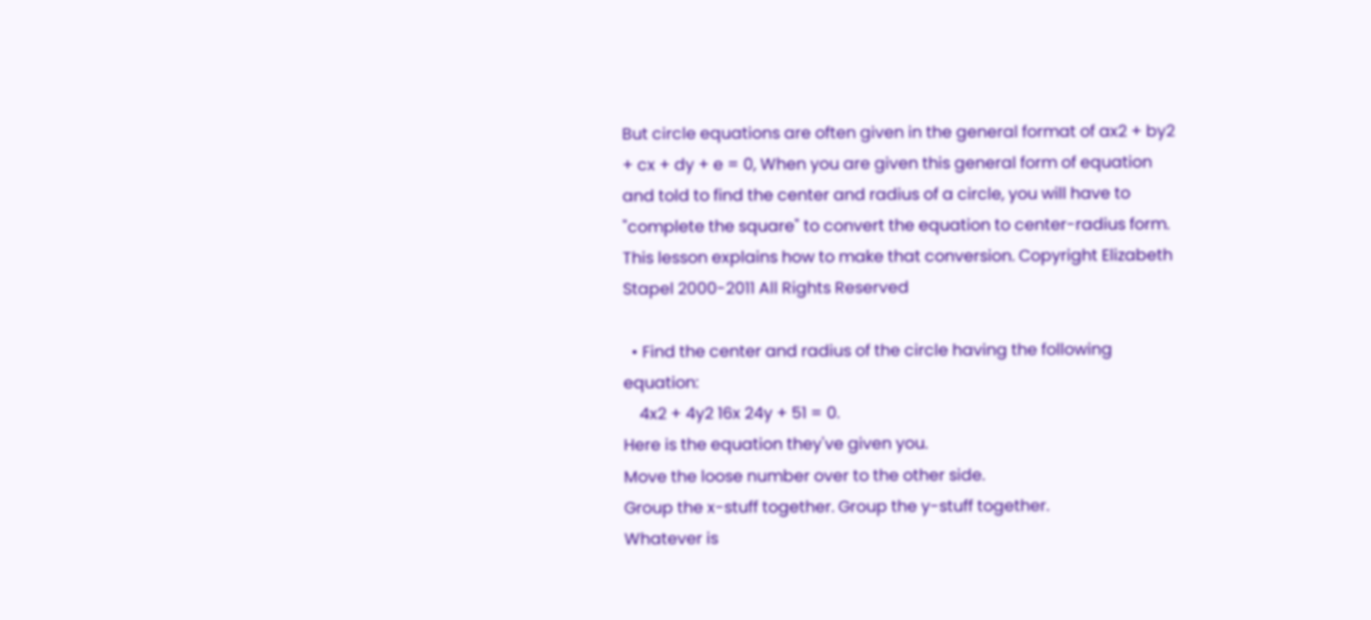But circle equations are often given in the general format of ax2 + by2 + cx + dy + e = 0, When you are given this general form of equation and told to find the center and radius of a circle, you will have to "complete the square" to convert the equation to center-radius form. This lesson explains how to make that conversion. Copyright Elizabeth Stapel 2000-2011 All Rights Reserved

  • Find the center and radius of the circle having the following equation:
    4x2 + 4y2 16x 24y + 51 = 0.
Here is the equation they've given you.
Move the loose number over to the other side.
Group the x-stuff together. Group the y-stuff together.
Whatever is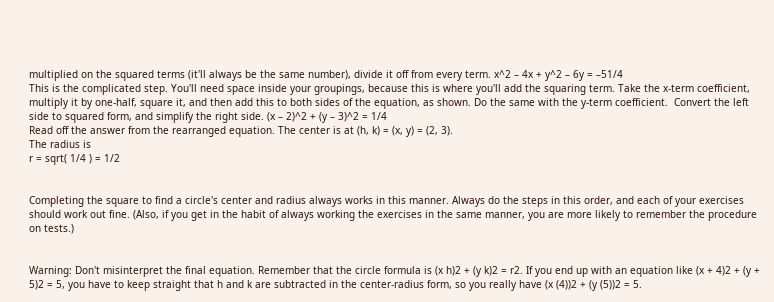multiplied on the squared terms (it'll always be the same number), divide it off from every term. x^2 – 4x + y^2 – 6y = –51/4
This is the complicated step. You'll need space inside your groupings, because this is where you'll add the squaring term. Take the x-term coefficient, multiply it by one-half, square it, and then add this to both sides of the equation, as shown. Do the same with the y-term coefficient.  Convert the left side to squared form, and simplify the right side. (x – 2)^2 + (y – 3)^2 = 1/4
Read off the answer from the rearranged equation. The center is at (h, k) = (x, y) = (2, 3).
The radius is
r = sqrt( 1/4 ) = 1/2


Completing the square to find a circle's center and radius always works in this manner. Always do the steps in this order, and each of your exercises should work out fine. (Also, if you get in the habit of always working the exercises in the same manner, you are more likely to remember the procedure on tests.)


Warning: Don't misinterpret the final equation. Remember that the circle formula is (x h)2 + (y k)2 = r2. If you end up with an equation like (x + 4)2 + (y + 5)2 = 5, you have to keep straight that h and k are subtracted in the center-radius form, so you really have (x (4))2 + (y (5))2 = 5.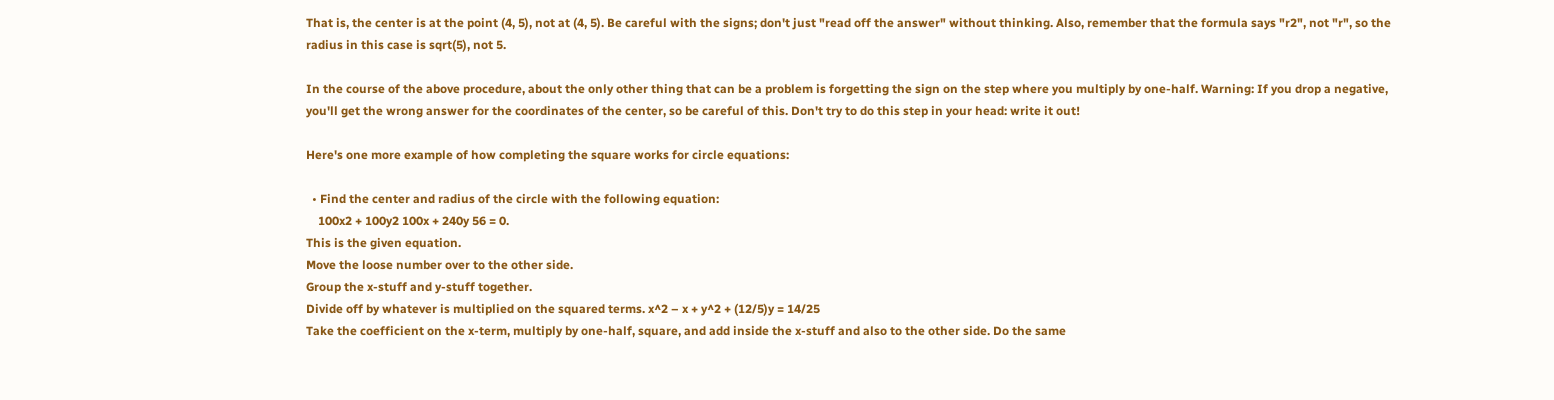That is, the center is at the point (4, 5), not at (4, 5). Be careful with the signs; don't just "read off the answer" without thinking. Also, remember that the formula says "r2", not "r", so the radius in this case is sqrt(5), not 5.

In the course of the above procedure, about the only other thing that can be a problem is forgetting the sign on the step where you multiply by one-half. Warning: If you drop a negative, you'll get the wrong answer for the coordinates of the center, so be careful of this. Don't try to do this step in your head: write it out!

Here's one more example of how completing the square works for circle equations:

  • Find the center and radius of the circle with the following equation:
    100x2 + 100y2 100x + 240y 56 = 0.
This is the given equation.
Move the loose number over to the other side.
Group the x-stuff and y-stuff together.
Divide off by whatever is multiplied on the squared terms. x^2 – x + y^2 + (12/5)y = 14/25
Take the coefficient on the x-term, multiply by one-half, square, and add inside the x-stuff and also to the other side. Do the same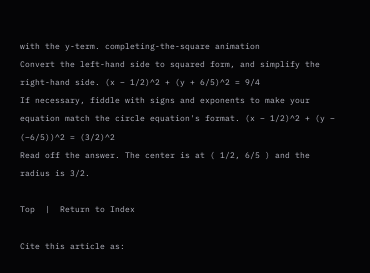with the y-term. completing-the-square animation
Convert the left-hand side to squared form, and simplify the right-hand side. (x – 1/2)^2 + (y + 6/5)^2 = 9/4
If necessary, fiddle with signs and exponents to make your equation match the circle equation's format. (x – 1/2)^2 + (y – (–6/5))^2 = (3/2)^2
Read off the answer. The center is at ( 1/2, 6/5 ) and the radius is 3/2.

Top  |  Return to Index

Cite this article as: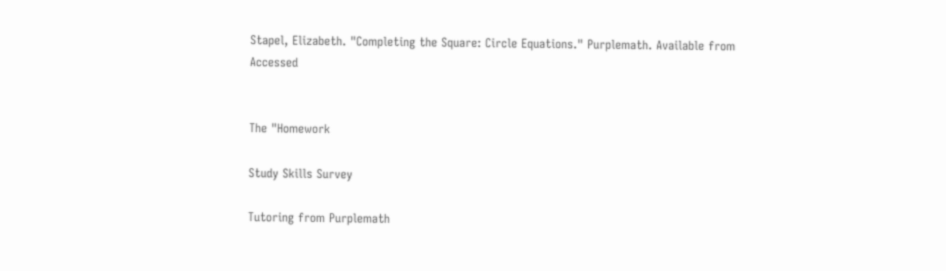Stapel, Elizabeth. "Completing the Square: Circle Equations." Purplemath. Available from Accessed


The "Homework

Study Skills Survey

Tutoring from Purplemath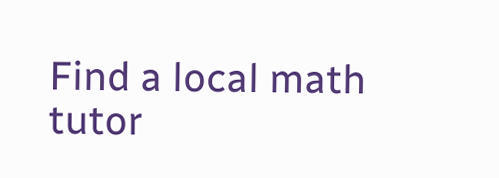Find a local math tutor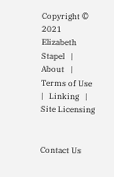Copyright © 2021  Elizabeth Stapel   |   About   |   Terms of Use   |   Linking   |   Site Licensing


Contact Us